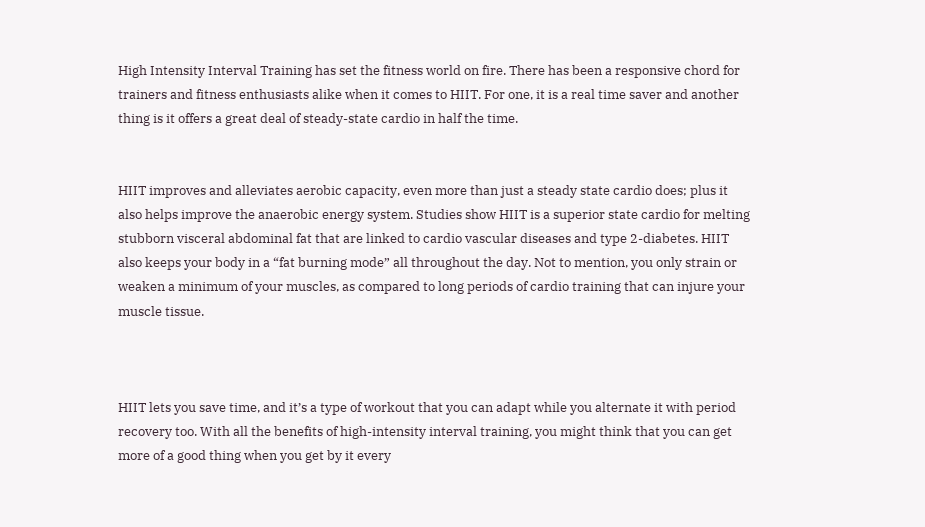High Intensity Interval Training has set the fitness world on fire. There has been a responsive chord for trainers and fitness enthusiasts alike when it comes to HIIT. For one, it is a real time saver and another thing is it offers a great deal of steady-state cardio in half the time.


HIIT improves and alleviates aerobic capacity, even more than just a steady state cardio does; plus it also helps improve the anaerobic energy system. Studies show HIIT is a superior state cardio for melting stubborn visceral abdominal fat that are linked to cardio vascular diseases and type 2-diabetes. HIIT also keeps your body in a “fat burning mode” all throughout the day. Not to mention, you only strain or weaken a minimum of your muscles, as compared to long periods of cardio training that can injure your muscle tissue.



HIIT lets you save time, and it’s a type of workout that you can adapt while you alternate it with period recovery too. With all the benefits of high-intensity interval training, you might think that you can get more of a good thing when you get by it every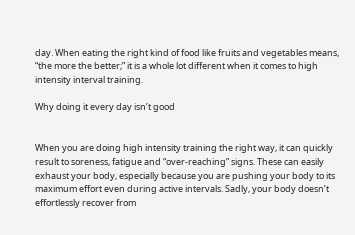day. When eating the right kind of food like fruits and vegetables means, “the more the better;” it is a whole lot different when it comes to high intensity interval training.

Why doing it every day isn’t good


When you are doing high intensity training the right way, it can quickly result to soreness, fatigue and “over-reaching” signs. These can easily exhaust your body, especially because you are pushing your body to its maximum effort even during active intervals. Sadly, your body doesn’t effortlessly recover from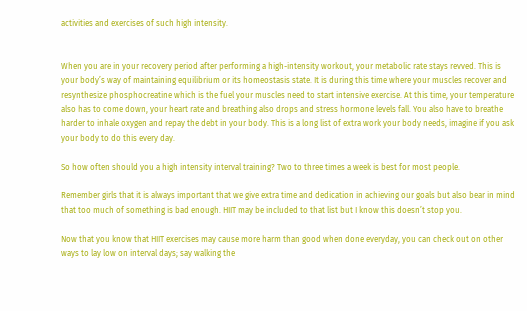activities and exercises of such high intensity.


When you are in your recovery period after performing a high-intensity workout, your metabolic rate stays revved. This is your body’s way of maintaining equilibrium or its homeostasis state. It is during this time where your muscles recover and resynthesize phosphocreatine which is the fuel your muscles need to start intensive exercise. At this time, your temperature also has to come down, your heart rate and breathing also drops and stress hormone levels fall. You also have to breathe harder to inhale oxygen and repay the debt in your body. This is a long list of extra work your body needs, imagine if you ask your body to do this every day.

So how often should you a high intensity interval training? Two to three times a week is best for most people.

Remember girls that it is always important that we give extra time and dedication in achieving our goals but also bear in mind that too much of something is bad enough. HIIT may be included to that list but I know this doesn’t stop you.

Now that you know that HIIT exercises may cause more harm than good when done everyday, you can check out on other ways to lay low on interval days; say walking the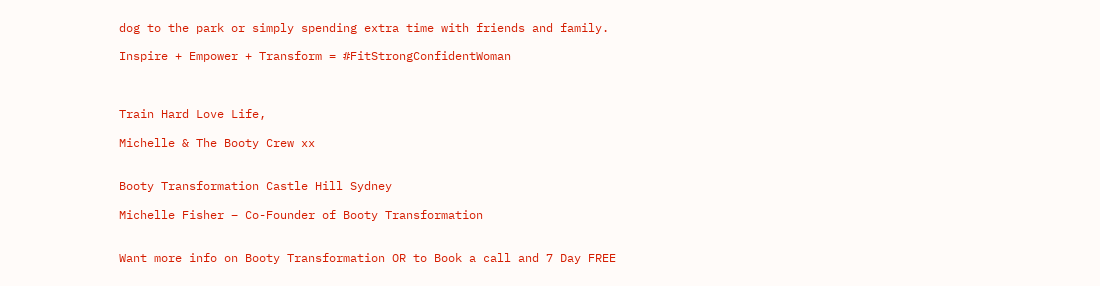dog to the park or simply spending extra time with friends and family.

Inspire + Empower + Transform = #FitStrongConfidentWoman



Train Hard Love Life,

Michelle & The Booty Crew xx


Booty Transformation Castle Hill Sydney

Michelle Fisher – Co-Founder of Booty Transformation


Want more info on Booty Transformation OR to Book a call and 7 Day FREE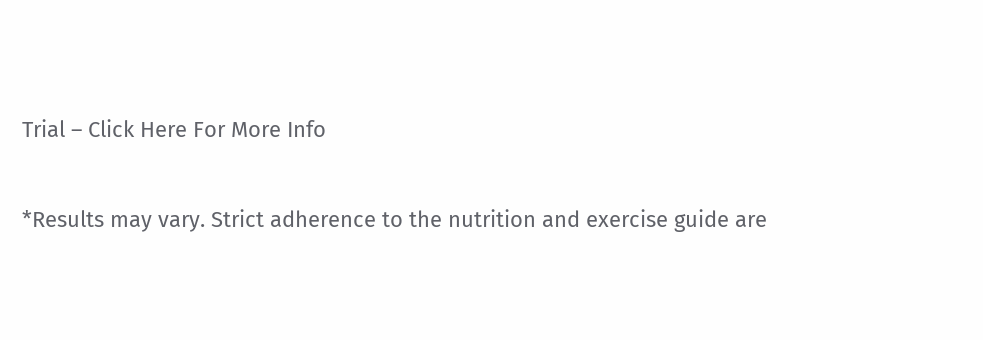Trial – Click Here For More Info

*Results may vary. Strict adherence to the nutrition and exercise guide are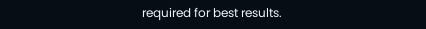required for best results.